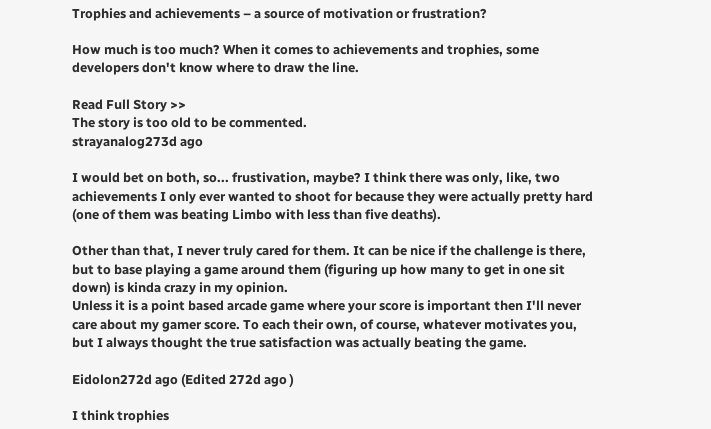Trophies and achievements – a source of motivation or frustration?

How much is too much? When it comes to achievements and trophies, some developers don't know where to draw the line.

Read Full Story >>
The story is too old to be commented.
strayanalog273d ago

I would bet on both, so... frustivation, maybe? I think there was only, like, two achievements I only ever wanted to shoot for because they were actually pretty hard (one of them was beating Limbo with less than five deaths).

Other than that, I never truly cared for them. It can be nice if the challenge is there, but to base playing a game around them (figuring up how many to get in one sit down) is kinda crazy in my opinion.
Unless it is a point based arcade game where your score is important then I'll never care about my gamer score. To each their own, of course, whatever motivates you, but I always thought the true satisfaction was actually beating the game.

Eidolon272d ago (Edited 272d ago )

I think trophies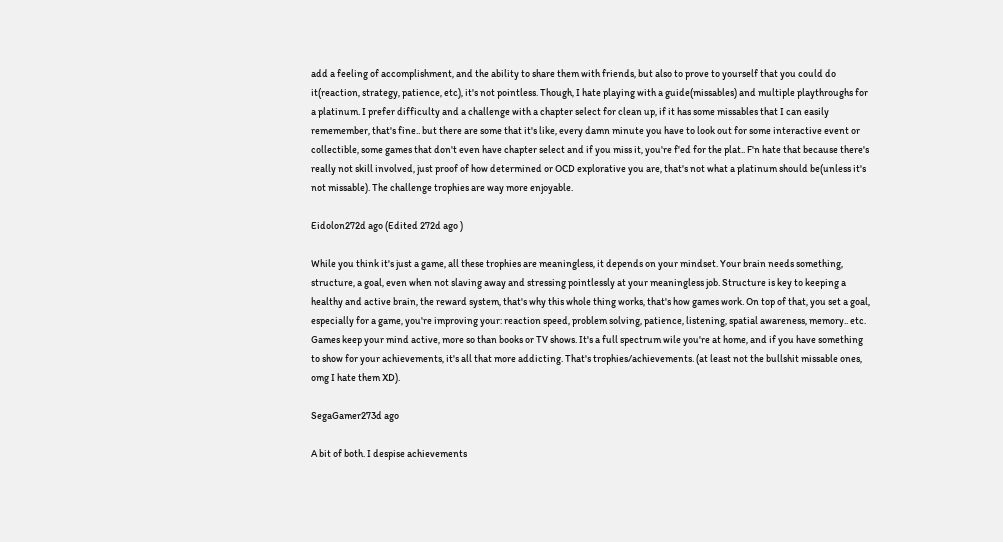add a feeling of accomplishment, and the ability to share them with friends, but also to prove to yourself that you could do it(reaction, strategy, patience, etc), it's not pointless. Though, I hate playing with a guide(missables) and multiple playthroughs for a platinum. I prefer difficulty and a challenge with a chapter select for clean up, if it has some missables that I can easily rememember, that's fine.. but there are some that it's like, every damn minute you have to look out for some interactive event or collectible, some games that don't even have chapter select and if you miss it, you're f'ed for the plat.. F'n hate that because there's really not skill involved, just proof of how determined or OCD explorative you are, that's not what a platinum should be(unless it's not missable). The challenge trophies are way more enjoyable.

Eidolon272d ago (Edited 272d ago )

While you think it's just a game, all these trophies are meaningless, it depends on your mindset. Your brain needs something, structure, a goal, even when not slaving away and stressing pointlessly at your meaningless job. Structure is key to keeping a healthy and active brain, the reward system, that's why this whole thing works, that's how games work. On top of that, you set a goal, especially for a game, you're improving your: reaction speed, problem solving, patience, listening, spatial awareness, memory.. etc. Games keep your mind active, more so than books or TV shows. It's a full spectrum wile you're at home, and if you have something to show for your achievements, it's all that more addicting. That's trophies/achievements. (at least not the bullshit missable ones, omg I hate them XD).

SegaGamer273d ago

A bit of both. I despise achievements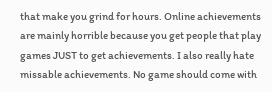that make you grind for hours. Online achievements are mainly horrible because you get people that play games JUST to get achievements. I also really hate missable achievements. No game should come with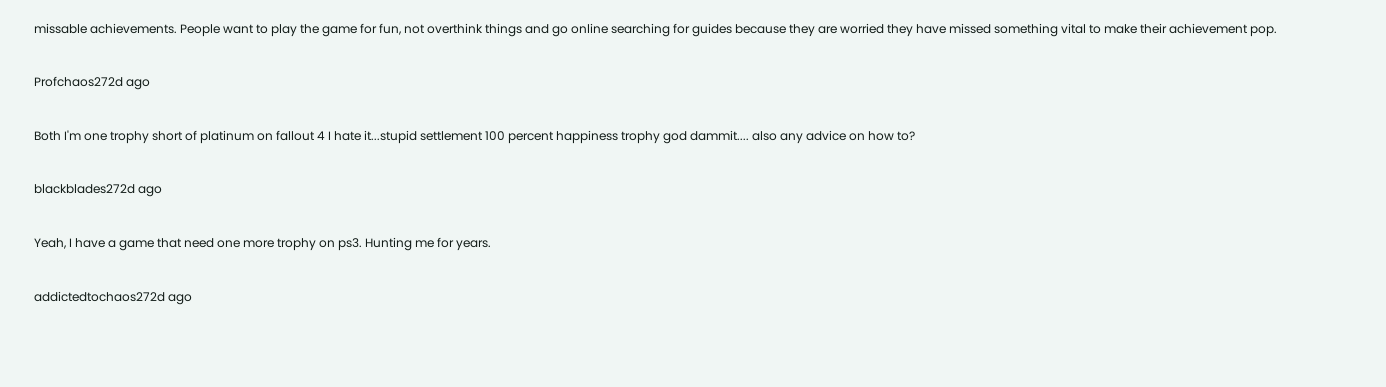missable achievements. People want to play the game for fun, not overthink things and go online searching for guides because they are worried they have missed something vital to make their achievement pop.

Profchaos272d ago

Both I'm one trophy short of platinum on fallout 4 I hate it...stupid settlement 100 percent happiness trophy god dammit.... also any advice on how to?

blackblades272d ago

Yeah, I have a game that need one more trophy on ps3. Hunting me for years.

addictedtochaos272d ago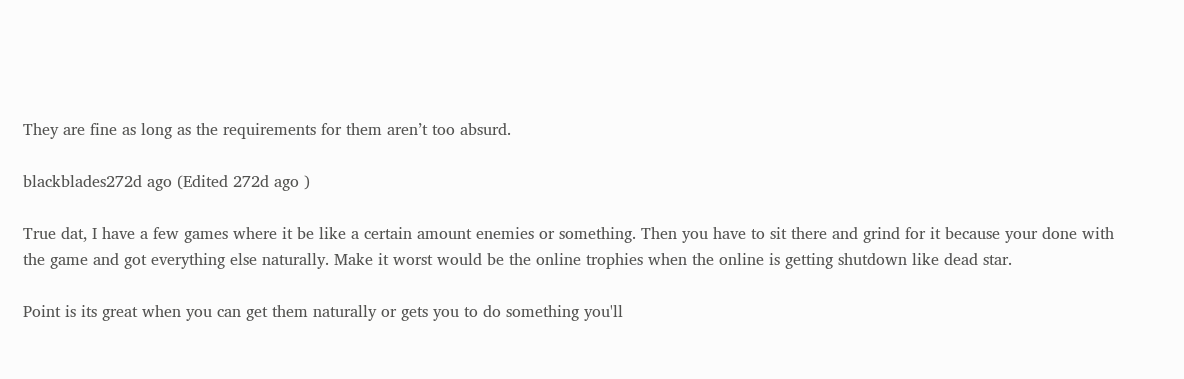They are fine as long as the requirements for them aren’t too absurd.

blackblades272d ago (Edited 272d ago )

True dat, I have a few games where it be like a certain amount enemies or something. Then you have to sit there and grind for it because your done with the game and got everything else naturally. Make it worst would be the online trophies when the online is getting shutdown like dead star.

Point is its great when you can get them naturally or gets you to do something you'll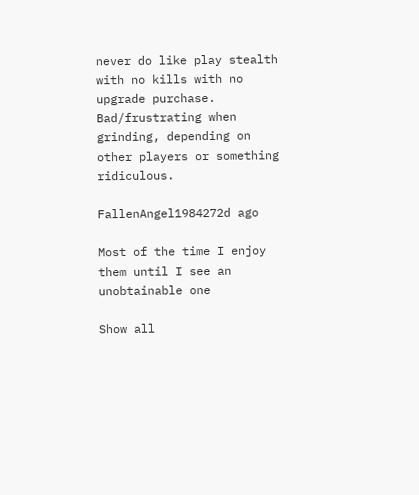never do like play stealth with no kills with no upgrade purchase. Bad/frustrating when grinding, depending on other players or something ridiculous.

FallenAngel1984272d ago

Most of the time I enjoy them until I see an unobtainable one

Show all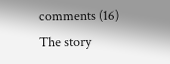comments (16)
The story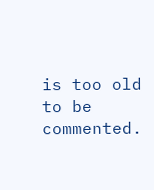is too old to be commented.